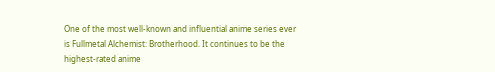One of the most well-known and influential anime series ever is Fullmetal Alchemist: Brotherhood. It continues to be the highest-rated anime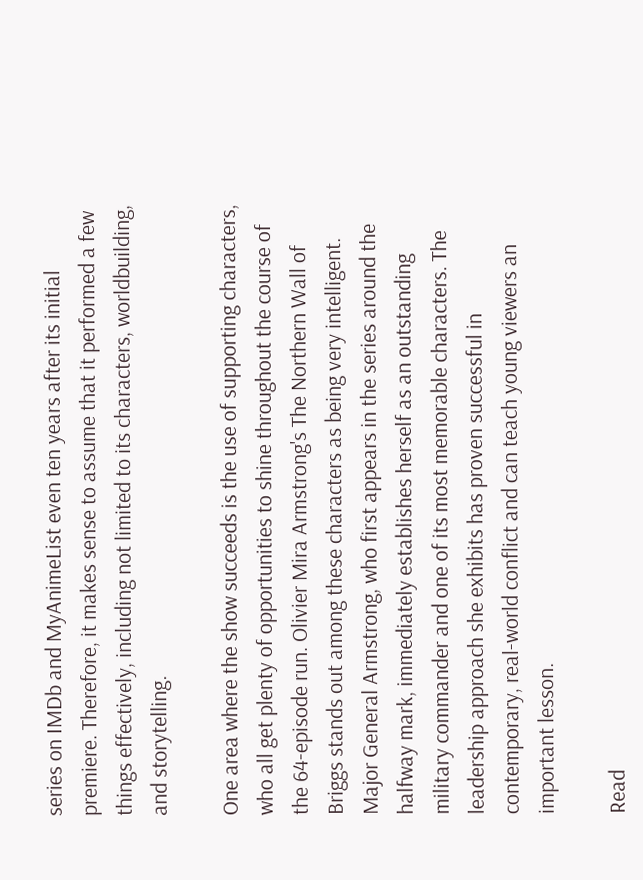series on IMDb and MyAnimeList even ten years after its initial premiere. Therefore, it makes sense to assume that it performed a few things effectively, including not limited to its characters, worldbuilding, and storytelling.

One area where the show succeeds is the use of supporting characters, who all get plenty of opportunities to shine throughout the course of the 64-episode run. Olivier Mira Armstrong's The Northern Wall of Briggs stands out among these characters as being very intelligent. Major General Armstrong, who first appears in the series around the halfway mark, immediately establishes herself as an outstanding military commander and one of its most memorable characters. The leadership approach she exhibits has proven successful in contemporary, real-world conflict and can teach young viewers an important lesson.

Read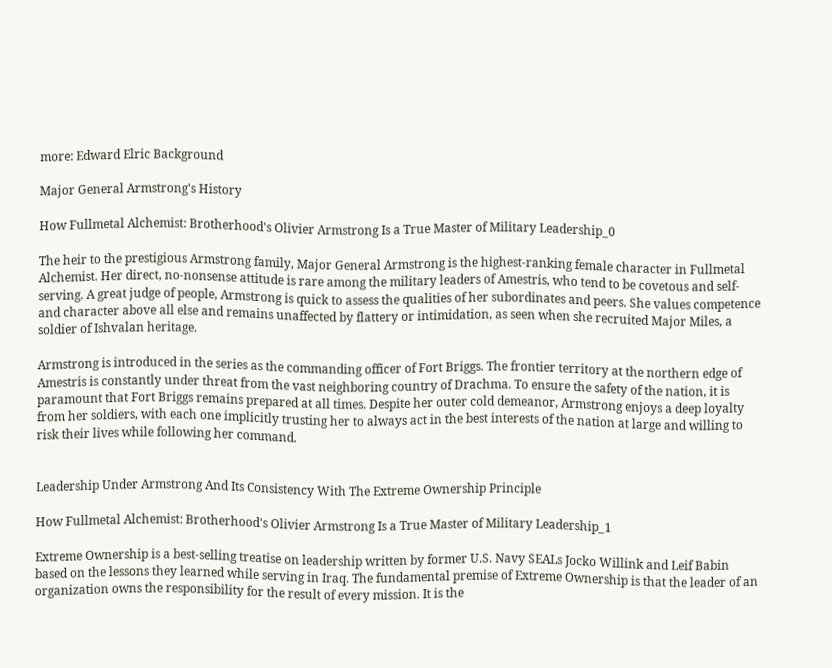more: Edward Elric Background

Major General Armstrong's History

How Fullmetal Alchemist: Brotherhood's Olivier Armstrong Is a True Master of Military Leadership_0

The heir to the prestigious Armstrong family, Major General Armstrong is the highest-ranking female character in Fullmetal Alchemist. Her direct, no-nonsense attitude is rare among the military leaders of Amestris, who tend to be covetous and self-serving. A great judge of people, Armstrong is quick to assess the qualities of her subordinates and peers. She values competence and character above all else and remains unaffected by flattery or intimidation, as seen when she recruited Major Miles, a soldier of Ishvalan heritage.

Armstrong is introduced in the series as the commanding officer of Fort Briggs. The frontier territory at the northern edge of Amestris is constantly under threat from the vast neighboring country of Drachma. To ensure the safety of the nation, it is paramount that Fort Briggs remains prepared at all times. Despite her outer cold demeanor, Armstrong enjoys a deep loyalty from her soldiers, with each one implicitly trusting her to always act in the best interests of the nation at large and willing to risk their lives while following her command.


Leadership Under Armstrong And Its Consistency With The Extreme Ownership Principle

How Fullmetal Alchemist: Brotherhood's Olivier Armstrong Is a True Master of Military Leadership_1

Extreme Ownership is a best-selling treatise on leadership written by former U.S. Navy SEALs Jocko Willink and Leif Babin based on the lessons they learned while serving in Iraq. The fundamental premise of Extreme Ownership is that the leader of an organization owns the responsibility for the result of every mission. It is the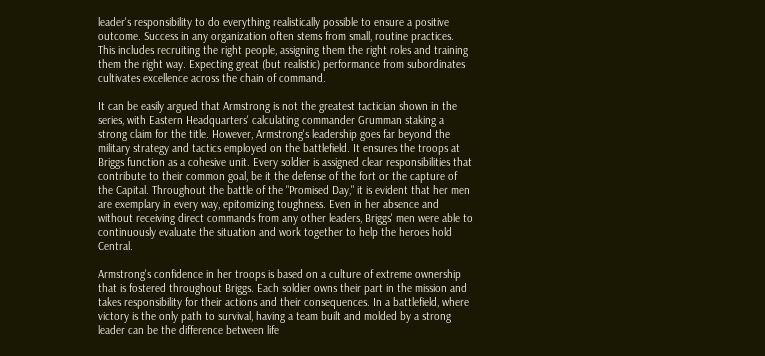leader's responsibility to do everything realistically possible to ensure a positive outcome. Success in any organization often stems from small, routine practices. This includes recruiting the right people, assigning them the right roles and training them the right way. Expecting great (but realistic) performance from subordinates cultivates excellence across the chain of command.

It can be easily argued that Armstrong is not the greatest tactician shown in the series, with Eastern Headquarters' calculating commander Grumman staking a strong claim for the title. However, Armstrong's leadership goes far beyond the military strategy and tactics employed on the battlefield. It ensures the troops at Briggs function as a cohesive unit. Every soldier is assigned clear responsibilities that contribute to their common goal, be it the defense of the fort or the capture of the Capital. Throughout the battle of the "Promised Day," it is evident that her men are exemplary in every way, epitomizing toughness. Even in her absence and without receiving direct commands from any other leaders, Briggs' men were able to continuously evaluate the situation and work together to help the heroes hold Central.

Armstrong's confidence in her troops is based on a culture of extreme ownership that is fostered throughout Briggs. Each soldier owns their part in the mission and takes responsibility for their actions and their consequences. In a battlefield, where victory is the only path to survival, having a team built and molded by a strong leader can be the difference between life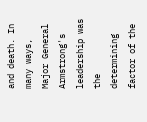and death. In many ways, Major General Armstrong's leadership was the determining factor of the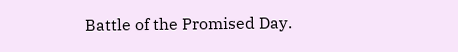Battle of the Promised Day.